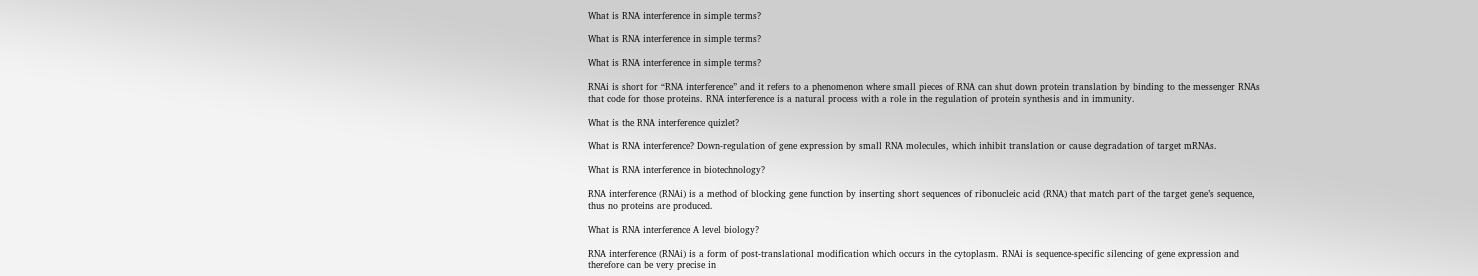What is RNA interference in simple terms?

What is RNA interference in simple terms?

What is RNA interference in simple terms?

RNAi is short for “RNA interference” and it refers to a phenomenon where small pieces of RNA can shut down protein translation by binding to the messenger RNAs that code for those proteins. RNA interference is a natural process with a role in the regulation of protein synthesis and in immunity.

What is the RNA interference quizlet?

What is RNA interference? Down-regulation of gene expression by small RNA molecules, which inhibit translation or cause degradation of target mRNAs.

What is RNA interference in biotechnology?

RNA interference (RNAi) is a method of blocking gene function by inserting short sequences of ribonucleic acid (RNA) that match part of the target gene’s sequence, thus no proteins are produced.

What is RNA interference A level biology?

RNA interference (RNAi) is a form of post-translational modification which occurs in the cytoplasm. RNAi is sequence-specific silencing of gene expression and therefore can be very precise in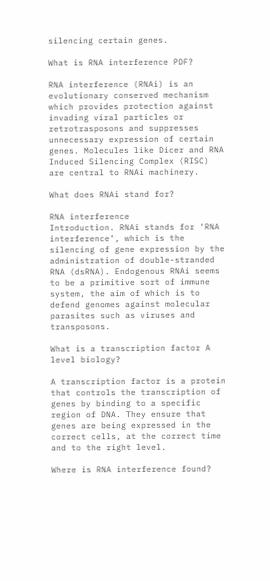silencing certain genes.

What is RNA interference PDF?

RNA interference (RNAi) is an evolutionary conserved mechanism which provides protection against invading viral particles or retrotrasposons and suppresses unnecessary expression of certain genes. Molecules like Dicer and RNA Induced Silencing Complex (RISC) are central to RNAi machinery.

What does RNAi stand for?

RNA interference
Introduction. RNAi stands for ‘RNA interference’, which is the silencing of gene expression by the administration of double-stranded RNA (dsRNA). Endogenous RNAi seems to be a primitive sort of immune system, the aim of which is to defend genomes against molecular parasites such as viruses and transposons.

What is a transcription factor A level biology?

A transcription factor is a protein that controls the transcription of genes by binding to a specific region of DNA. They ensure that genes are being expressed in the correct cells, at the correct time and to the right level.

Where is RNA interference found?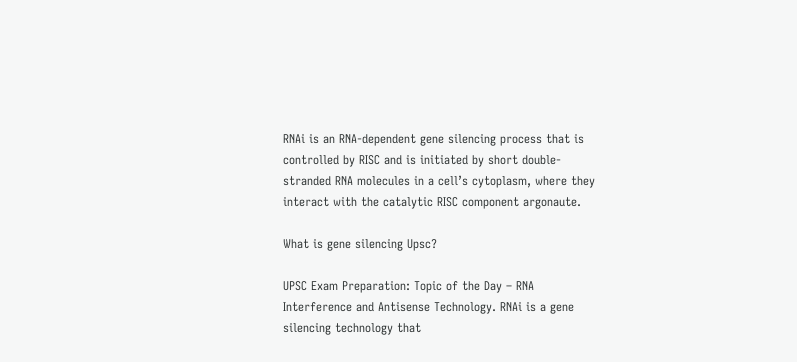RNAi is an RNA-dependent gene silencing process that is controlled by RISC and is initiated by short double-stranded RNA molecules in a cell’s cytoplasm, where they interact with the catalytic RISC component argonaute.

What is gene silencing Upsc?

UPSC Exam Preparation: Topic of the Day – RNA Interference and Antisense Technology. RNAi is a gene silencing technology that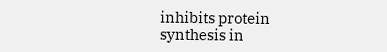inhibits protein synthesis in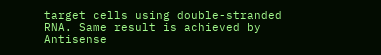target cells using double-stranded RNA. Same result is achieved by Antisense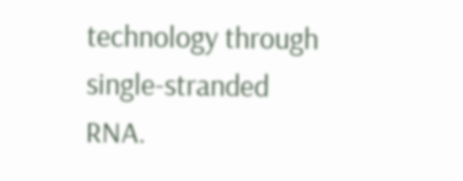technology through single-stranded RNA.